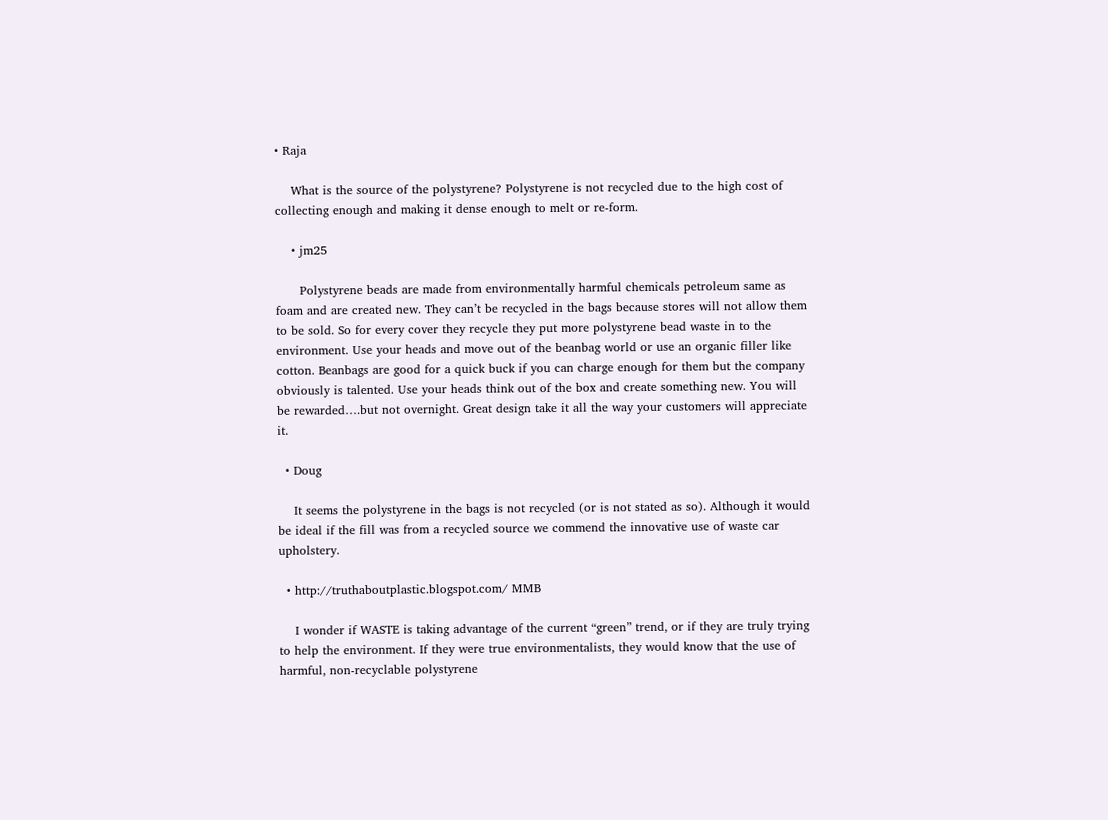• Raja

    What is the source of the polystyrene? Polystyrene is not recycled due to the high cost of collecting enough and making it dense enough to melt or re-form.

    • jm25

      Polystyrene beads are made from environmentally harmful chemicals petroleum same as foam and are created new. They can’t be recycled in the bags because stores will not allow them to be sold. So for every cover they recycle they put more polystyrene bead waste in to the environment. Use your heads and move out of the beanbag world or use an organic filler like cotton. Beanbags are good for a quick buck if you can charge enough for them but the company obviously is talented. Use your heads think out of the box and create something new. You will be rewarded….but not overnight. Great design take it all the way your customers will appreciate it.

  • Doug

    It seems the polystyrene in the bags is not recycled (or is not stated as so). Although it would be ideal if the fill was from a recycled source we commend the innovative use of waste car upholstery.

  • http://truthaboutplastic.blogspot.com/ MMB

    I wonder if WASTE is taking advantage of the current “green” trend, or if they are truly trying to help the environment. If they were true environmentalists, they would know that the use of harmful, non-recyclable polystyrene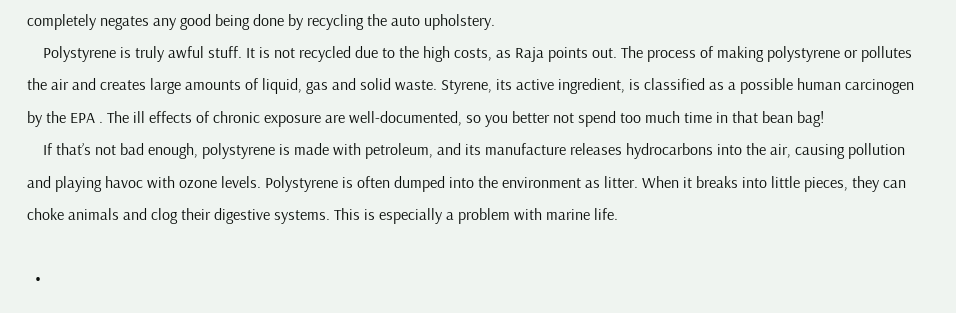completely negates any good being done by recycling the auto upholstery.
    Polystyrene is truly awful stuff. It is not recycled due to the high costs, as Raja points out. The process of making polystyrene or pollutes the air and creates large amounts of liquid, gas and solid waste. Styrene, its active ingredient, is classified as a possible human carcinogen by the EPA . The ill effects of chronic exposure are well-documented, so you better not spend too much time in that bean bag!
    If that’s not bad enough, polystyrene is made with petroleum, and its manufacture releases hydrocarbons into the air, causing pollution and playing havoc with ozone levels. Polystyrene is often dumped into the environment as litter. When it breaks into little pieces, they can choke animals and clog their digestive systems. This is especially a problem with marine life.

  •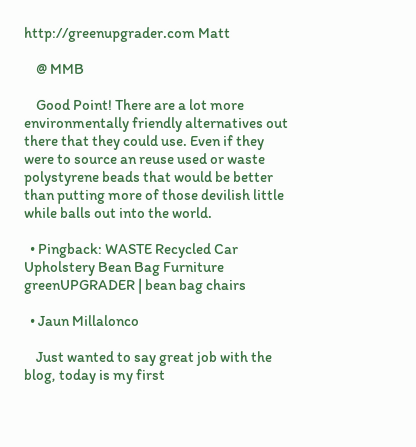http://greenupgrader.com Matt

    @ MMB

    Good Point! There are a lot more environmentally friendly alternatives out there that they could use. Even if they were to source an reuse used or waste polystyrene beads that would be better than putting more of those devilish little while balls out into the world.

  • Pingback: WASTE Recycled Car Upholstery Bean Bag Furniture greenUPGRADER | bean bag chairs

  • Jaun Millalonco

    Just wanted to say great job with the blog, today is my first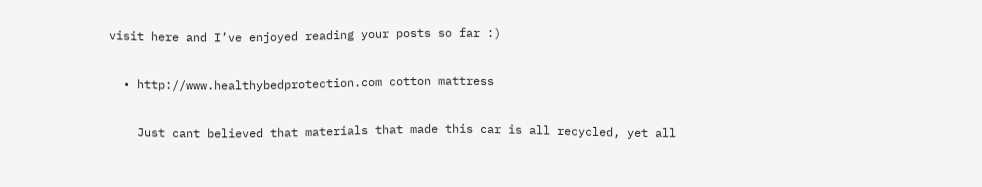visit here and I’ve enjoyed reading your posts so far :)

  • http://www.healthybedprotection.com cotton mattress

    Just cant believed that materials that made this car is all recycled, yet all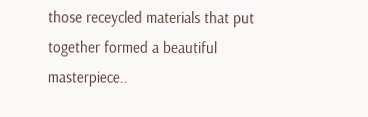those receycled materials that put together formed a beautiful masterpiece..